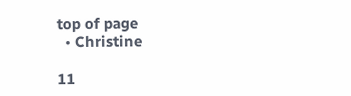top of page
  • Christine

11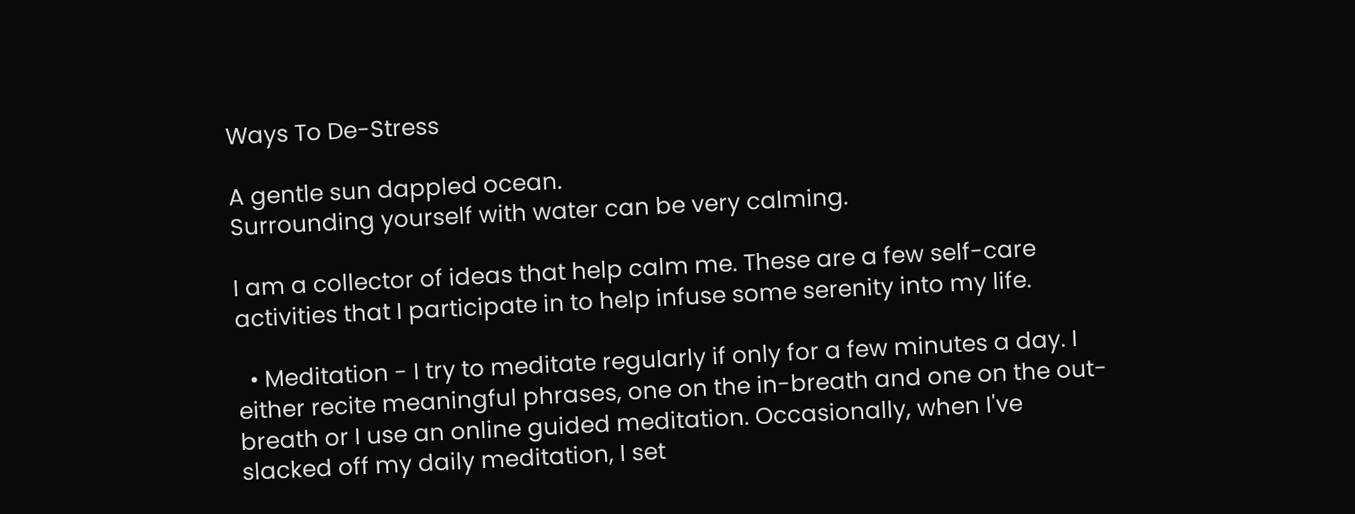Ways To De-Stress

A gentle sun dappled ocean.
Surrounding yourself with water can be very calming.

I am a collector of ideas that help calm me. These are a few self-care activities that I participate in to help infuse some serenity into my life.

  • Meditation - I try to meditate regularly if only for a few minutes a day. I either recite meaningful phrases, one on the in-breath and one on the out-breath or I use an online guided meditation. Occasionally, when I've slacked off my daily meditation, I set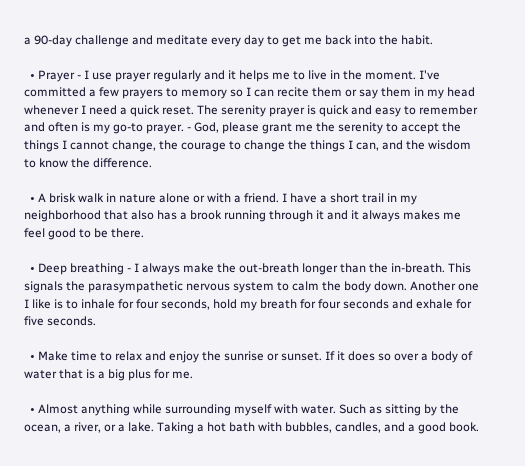a 90-day challenge and meditate every day to get me back into the habit.

  • Prayer - I use prayer regularly and it helps me to live in the moment. I've committed a few prayers to memory so I can recite them or say them in my head whenever I need a quick reset. The serenity prayer is quick and easy to remember and often is my go-to prayer. - God, please grant me the serenity to accept the things I cannot change, the courage to change the things I can, and the wisdom to know the difference.

  • A brisk walk in nature alone or with a friend. I have a short trail in my neighborhood that also has a brook running through it and it always makes me feel good to be there.

  • Deep breathing - I always make the out-breath longer than the in-breath. This signals the parasympathetic nervous system to calm the body down. Another one I like is to inhale for four seconds, hold my breath for four seconds and exhale for five seconds.

  • Make time to relax and enjoy the sunrise or sunset. If it does so over a body of water that is a big plus for me.

  • Almost anything while surrounding myself with water. Such as sitting by the ocean, a river, or a lake. Taking a hot bath with bubbles, candles, and a good book.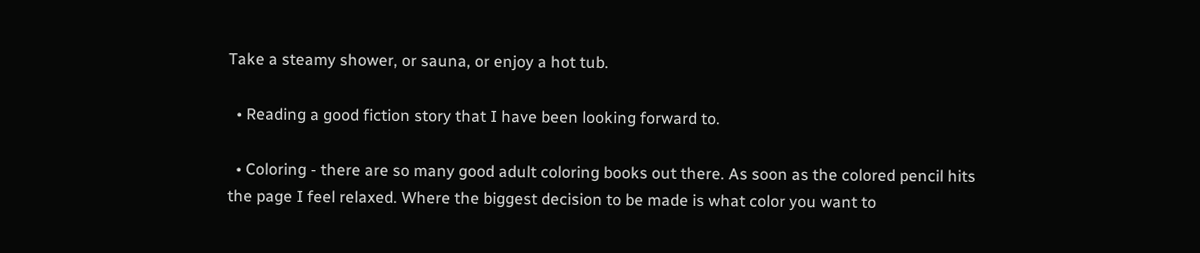Take a steamy shower, or sauna, or enjoy a hot tub.

  • Reading a good fiction story that I have been looking forward to.

  • Coloring - there are so many good adult coloring books out there. As soon as the colored pencil hits the page I feel relaxed. Where the biggest decision to be made is what color you want to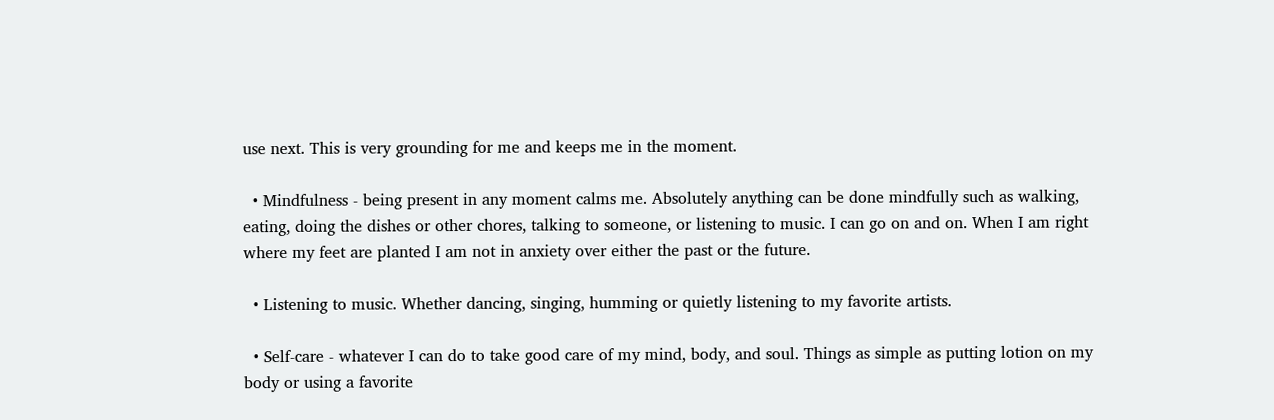use next. This is very grounding for me and keeps me in the moment.

  • Mindfulness - being present in any moment calms me. Absolutely anything can be done mindfully such as walking, eating, doing the dishes or other chores, talking to someone, or listening to music. I can go on and on. When I am right where my feet are planted I am not in anxiety over either the past or the future.

  • Listening to music. Whether dancing, singing, humming or quietly listening to my favorite artists.

  • Self-care - whatever I can do to take good care of my mind, body, and soul. Things as simple as putting lotion on my body or using a favorite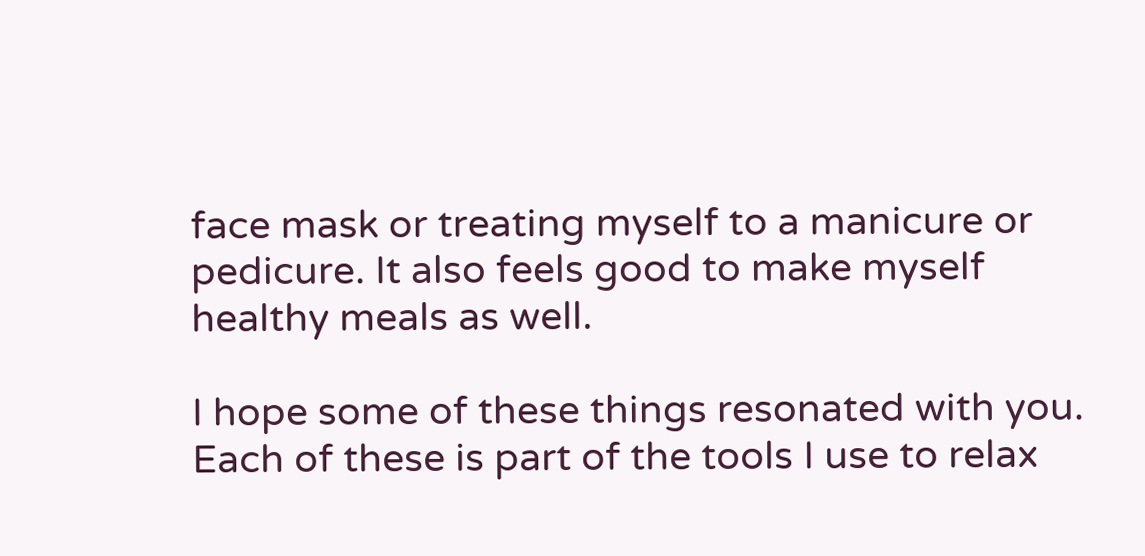face mask or treating myself to a manicure or pedicure. It also feels good to make myself healthy meals as well.

I hope some of these things resonated with you. Each of these is part of the tools I use to relax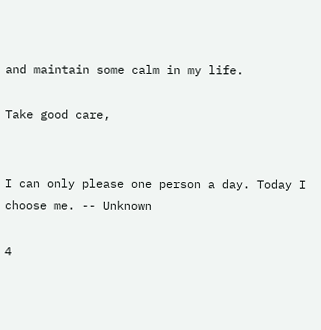and maintain some calm in my life.

Take good care,


I can only please one person a day. Today I choose me. -- Unknown

4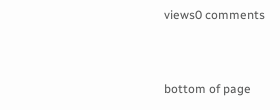views0 comments


bottom of page